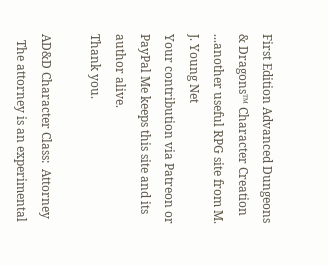First Edition Advanced Dungeons & Dragons™ Character Creation
...another useful RPG site from M. J. Young Net
Your contribution via Patreon or PayPal Me keeps this site and its author alive.
Thank you.

AD&D Character Class:  Attorney
  The attorney is an experimental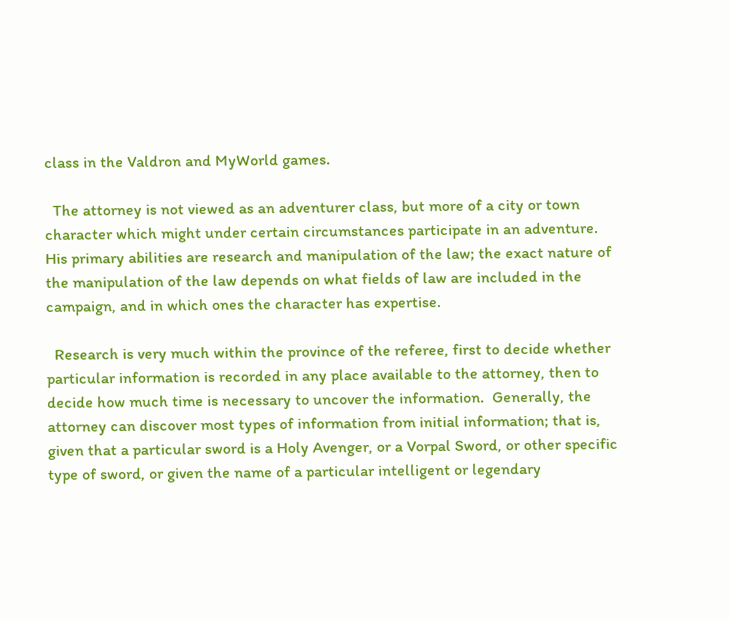class in the Valdron and MyWorld games.

  The attorney is not viewed as an adventurer class, but more of a city or town character which might under certain circumstances participate in an adventure.  His primary abilities are research and manipulation of the law; the exact nature of the manipulation of the law depends on what fields of law are included in the campaign, and in which ones the character has expertise.

  Research is very much within the province of the referee, first to decide whether particular information is recorded in any place available to the attorney, then to decide how much time is necessary to uncover the information.  Generally, the attorney can discover most types of information from initial information; that is, given that a particular sword is a Holy Avenger, or a Vorpal Sword, or other specific type of sword, or given the name of a particular intelligent or legendary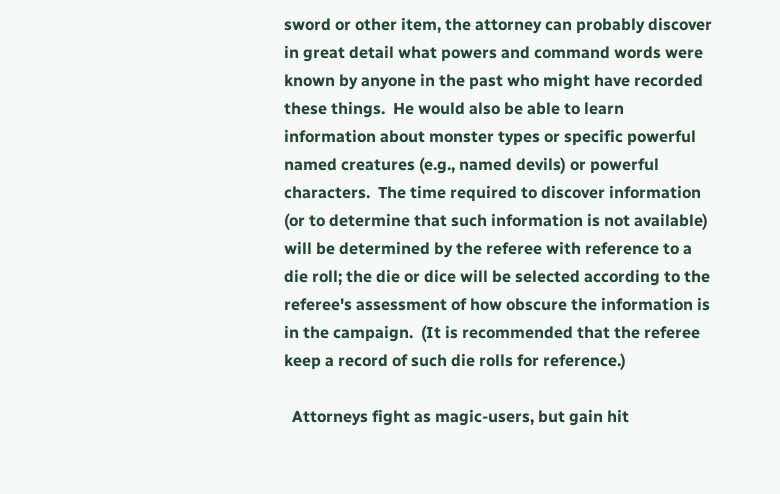sword or other item, the attorney can probably discover in great detail what powers and command words were known by anyone in the past who might have recorded these things.  He would also be able to learn information about monster types or specific powerful named creatures (e.g., named devils) or powerful characters.  The time required to discover information (or to determine that such information is not available) will be determined by the referee with reference to a die roll; the die or dice will be selected according to the referee's assessment of how obscure the information is in the campaign.  (It is recommended that the referee keep a record of such die rolls for reference.)

  Attorneys fight as magic-users, but gain hit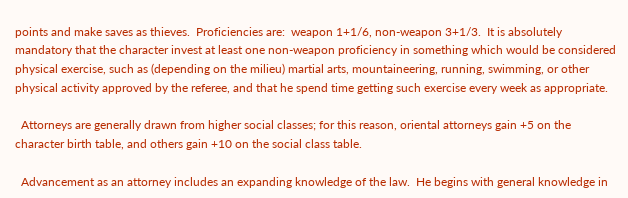points and make saves as thieves.  Proficiencies are:  weapon 1+1/6, non-weapon 3+1/3.  It is absolutely mandatory that the character invest at least one non-weapon proficiency in something which would be considered physical exercise, such as (depending on the milieu) martial arts, mountaineering, running, swimming, or other physical activity approved by the referee, and that he spend time getting such exercise every week as appropriate.

  Attorneys are generally drawn from higher social classes; for this reason, oriental attorneys gain +5 on the character birth table, and others gain +10 on the social class table.

  Advancement as an attorney includes an expanding knowledge of the law.  He begins with general knowledge in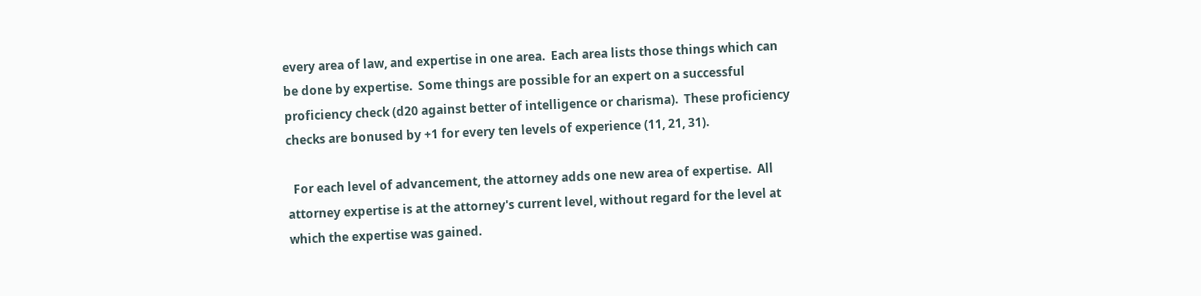every area of law, and expertise in one area.  Each area lists those things which can be done by expertise.  Some things are possible for an expert on a successful proficiency check (d20 against better of intelligence or charisma).  These proficiency checks are bonused by +1 for every ten levels of experience (11, 21, 31).

  For each level of advancement, the attorney adds one new area of expertise.  All attorney expertise is at the attorney's current level, without regard for the level at which the expertise was gained.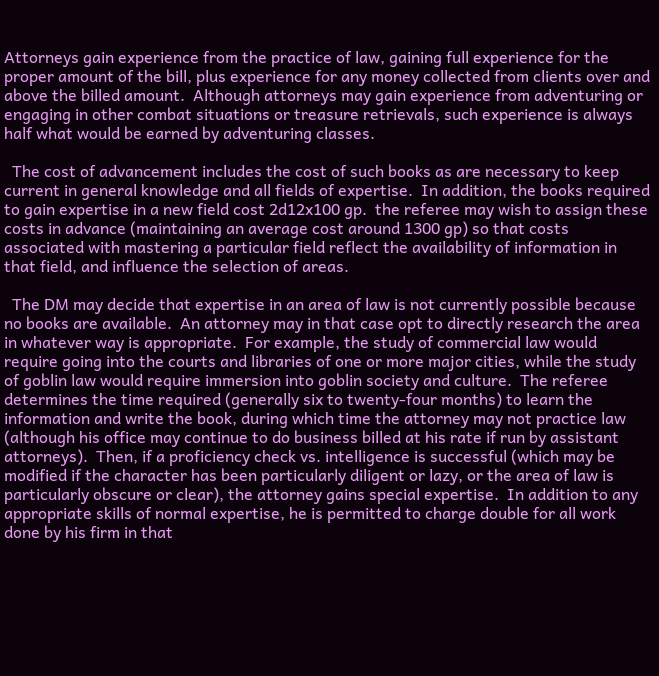Attorneys gain experience from the practice of law, gaining full experience for the proper amount of the bill, plus experience for any money collected from clients over and above the billed amount.  Although attorneys may gain experience from adventuring or engaging in other combat situations or treasure retrievals, such experience is always half what would be earned by adventuring classes.

  The cost of advancement includes the cost of such books as are necessary to keep current in general knowledge and all fields of expertise.  In addition, the books required to gain expertise in a new field cost 2d12x100 gp.  the referee may wish to assign these costs in advance (maintaining an average cost around 1300 gp) so that costs associated with mastering a particular field reflect the availability of information in that field, and influence the selection of areas.

  The DM may decide that expertise in an area of law is not currently possible because no books are available.  An attorney may in that case opt to directly research the area in whatever way is appropriate.  For example, the study of commercial law would require going into the courts and libraries of one or more major cities, while the study of goblin law would require immersion into goblin society and culture.  The referee determines the time required (generally six to twenty-four months) to learn the information and write the book, during which time the attorney may not practice law (although his office may continue to do business billed at his rate if run by assistant attorneys).  Then, if a proficiency check vs. intelligence is successful (which may be modified if the character has been particularly diligent or lazy, or the area of law is particularly obscure or clear), the attorney gains special expertise.  In addition to any appropriate skills of normal expertise, he is permitted to charge double for all work done by his firm in that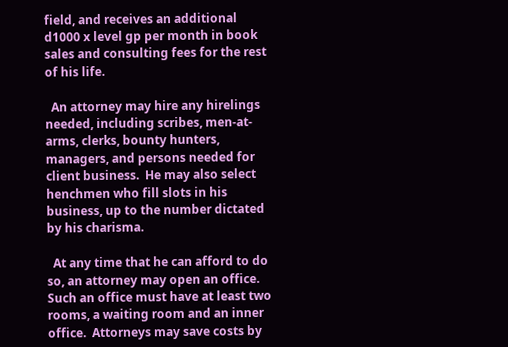field, and receives an additional d1000 x level gp per month in book sales and consulting fees for the rest of his life.

  An attorney may hire any hirelings needed, including scribes, men-at-arms, clerks, bounty hunters, managers, and persons needed for client business.  He may also select henchmen who fill slots in his business, up to the number dictated by his charisma.

  At any time that he can afford to do so, an attorney may open an office.  Such an office must have at least two rooms, a waiting room and an inner office.  Attorneys may save costs by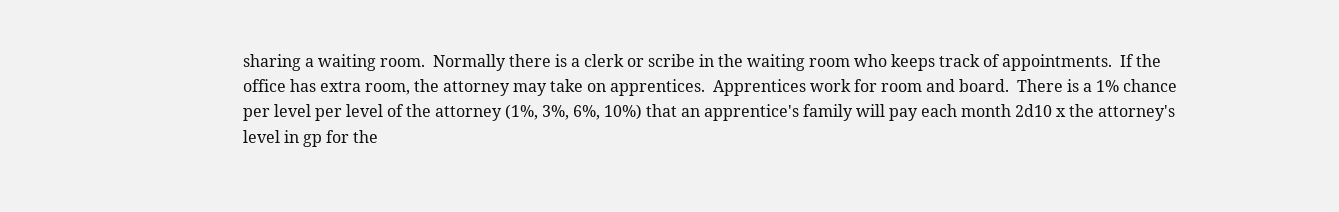sharing a waiting room.  Normally there is a clerk or scribe in the waiting room who keeps track of appointments.  If the office has extra room, the attorney may take on apprentices.  Apprentices work for room and board.  There is a 1% chance per level per level of the attorney (1%, 3%, 6%, 10%) that an apprentice's family will pay each month 2d10 x the attorney's level in gp for the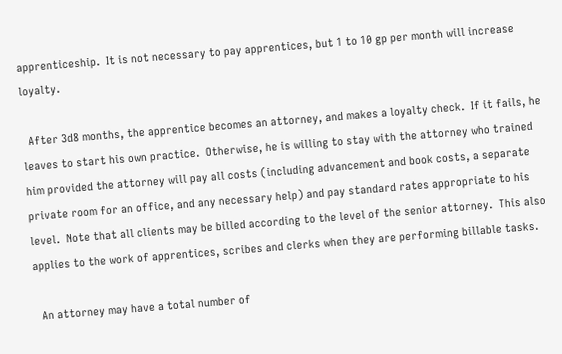apprenticeship.  It is not necessary to pay apprentices, but 1 to 10 gp per month will increase loyalty.

  After 3d8 months, the apprentice becomes an attorney, and makes a loyalty check.  If it fails, he leaves to start his own practice.  Otherwise, he is willing to stay with the attorney who trained him provided the attorney will pay all costs (including advancement and book costs, a separate private room for an office, and any necessary help) and pay standard rates appropriate to his level.  Note that all clients may be billed according to the level of the senior attorney.  This also applies to the work of apprentices, scribes and clerks when they are performing billable tasks.

  An attorney may have a total number of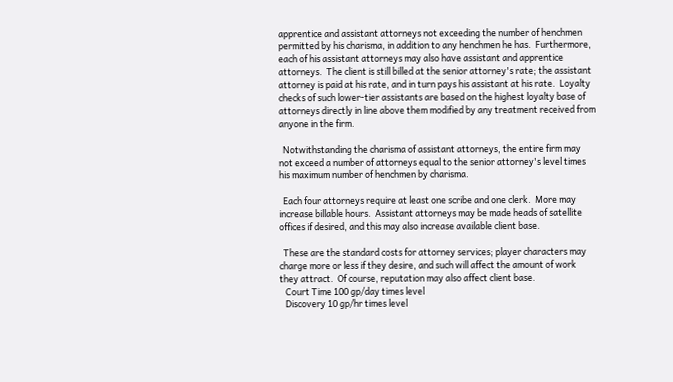apprentice and assistant attorneys not exceeding the number of henchmen permitted by his charisma, in addition to any henchmen he has.  Furthermore, each of his assistant attorneys may also have assistant and apprentice attorneys.  The client is still billed at the senior attorney's rate; the assistant attorney is paid at his rate, and in turn pays his assistant at his rate.  Loyalty checks of such lower-tier assistants are based on the highest loyalty base of attorneys directly in line above them modified by any treatment received from anyone in the firm.

  Notwithstanding the charisma of assistant attorneys, the entire firm may not exceed a number of attorneys equal to the senior attorney's level times his maximum number of henchmen by charisma.

  Each four attorneys require at least one scribe and one clerk.  More may increase billable hours.  Assistant attorneys may be made heads of satellite offices if desired, and this may also increase available client base.

  These are the standard costs for attorney services; player characters may charge more or less if they desire, and such will affect the amount of work they attract.  Of course, reputation may also affect client base.
   Court Time 100 gp/day times level
   Discovery 10 gp/hr times level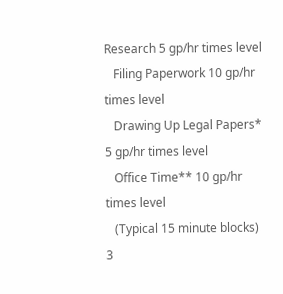Research 5 gp/hr times level
   Filing Paperwork 10 gp/hr times level
   Drawing Up Legal Papers* 5 gp/hr times level
   Office Time** 10 gp/hr times level
   (Typical 15 minute blocks) 3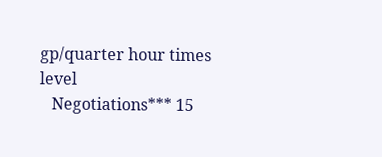gp/quarter hour times level
   Negotiations*** 15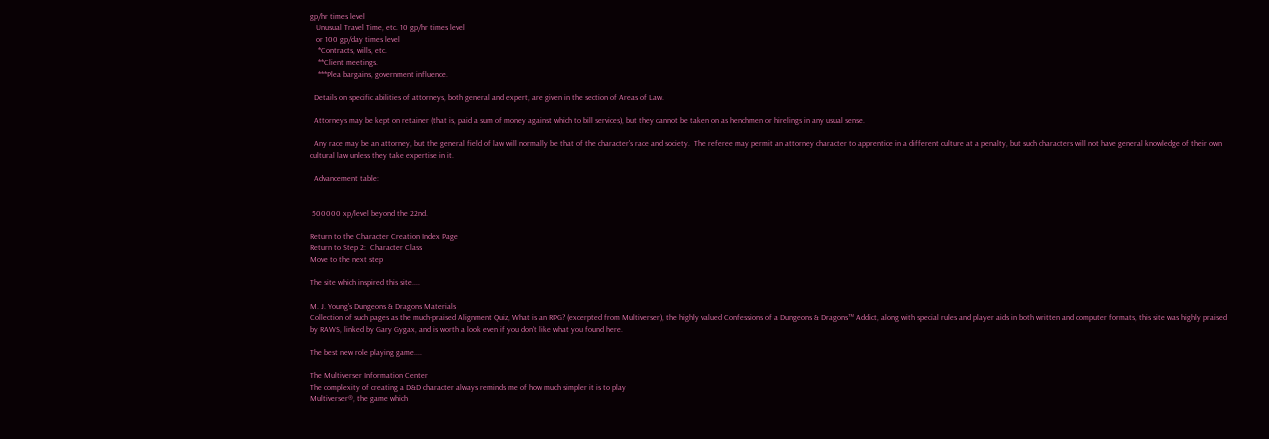gp/hr times level
   Unusual Travel Time, etc. 10 gp/hr times level
   or 100 gp/day times level
    *Contracts, wills, etc.
    **Client meetings.
    ***Plea bargains, government influence.

  Details on specific abilities of attorneys, both general and expert, are given in the section of Areas of Law.

  Attorneys may be kept on retainer (that is, paid a sum of money against which to bill services), but they cannot be taken on as henchmen or hirelings in any usual sense.

  Any race may be an attorney, but the general field of law will normally be that of the character's race and society.  The referee may permit an attorney character to apprentice in a different culture at a penalty, but such characters will not have general knowledge of their own cultural law unless they take expertise in it.

  Advancement table:


 500000 xp/level beyond the 22nd.

Return to the Character Creation Index Page
Return to Step 2:  Character Class
Move to the next step

The site which inspired this site....

M. J. Young's Dungeons & Dragons Materials
Collection of such pages as the much-praised Alignment Quiz, What is an RPG? (excerpted from Multiverser), the highly valued Confessions of a Dungeons & Dragons™ Addict, along with special rules and player aids in both written and computer formats, this site was highly praised by RAWS, linked by Gary Gygax, and is worth a look even if you don't like what you found here.

The best new role playing game....

The Multiverser Information Center
The complexity of creating a D&D character always reminds me of how much simpler it is to play
Multiverser®, the game which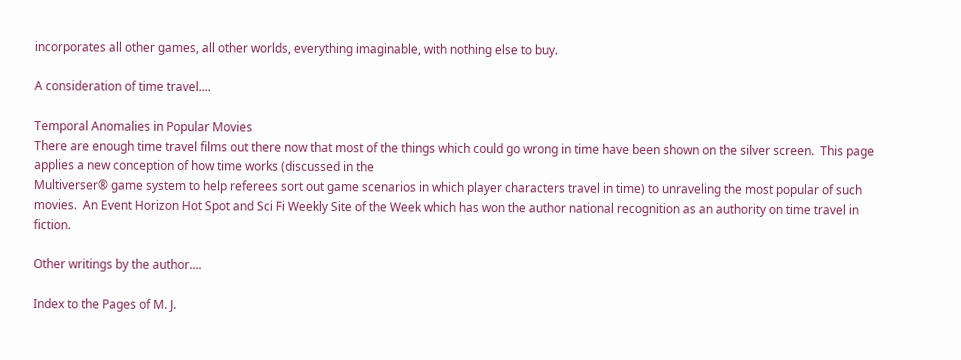incorporates all other games, all other worlds, everything imaginable, with nothing else to buy.

A consideration of time travel....

Temporal Anomalies in Popular Movies
There are enough time travel films out there now that most of the things which could go wrong in time have been shown on the silver screen.  This page applies a new conception of how time works (discussed in the
Multiverser® game system to help referees sort out game scenarios in which player characters travel in time) to unraveling the most popular of such movies.  An Event Horizon Hot Spot and Sci Fi Weekly Site of the Week which has won the author national recognition as an authority on time travel in fiction.

Other writings by the author....

Index to the Pages of M. J.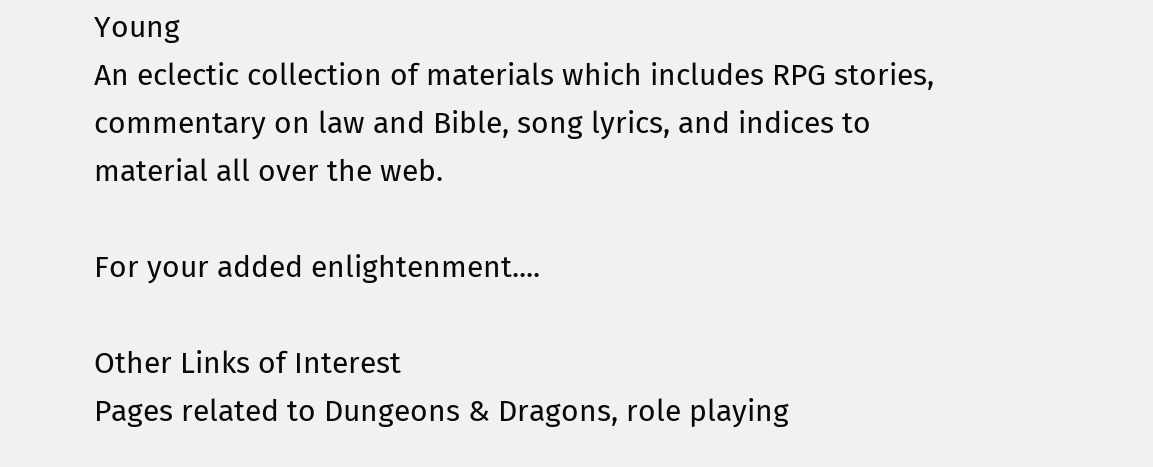Young
An eclectic collection of materials which includes RPG stories, commentary on law and Bible, song lyrics, and indices to material all over the web.

For your added enlightenment....

Other Links of Interest
Pages related to Dungeons & Dragons, role playing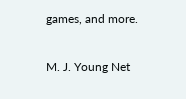games, and more.

M. J. Young Net